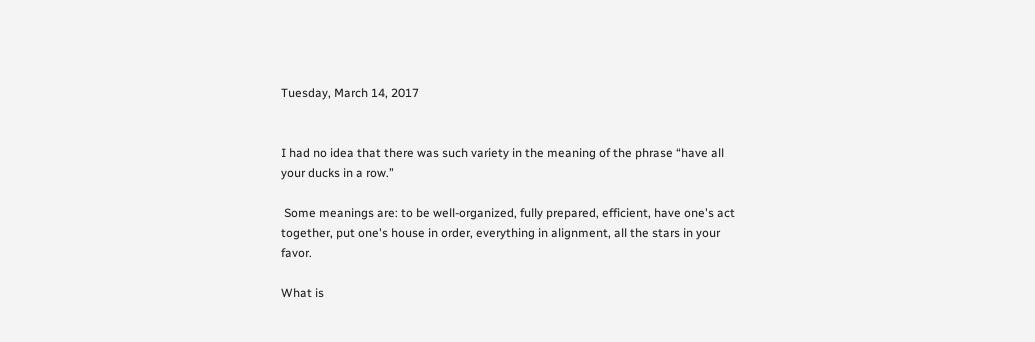Tuesday, March 14, 2017


I had no idea that there was such variety in the meaning of the phrase “have all your ducks in a row.”

 Some meanings are: to be well-organized, fully prepared, efficient, have one's act together, put one's house in order, everything in alignment, all the stars in your favor.

What is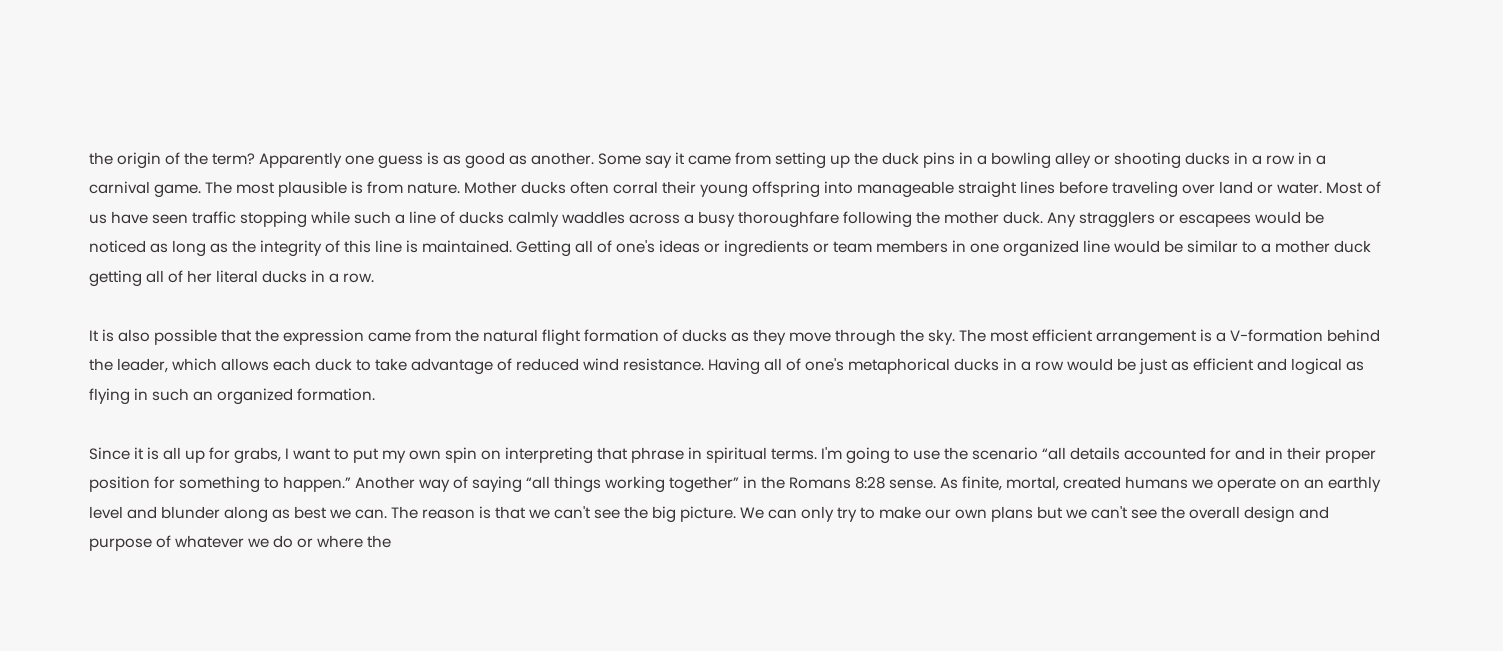the origin of the term? Apparently one guess is as good as another. Some say it came from setting up the duck pins in a bowling alley or shooting ducks in a row in a carnival game. The most plausible is from nature. Mother ducks often corral their young offspring into manageable straight lines before traveling over land or water. Most of us have seen traffic stopping while such a line of ducks calmly waddles across a busy thoroughfare following the mother duck. Any stragglers or escapees would be noticed as long as the integrity of this line is maintained. Getting all of one's ideas or ingredients or team members in one organized line would be similar to a mother duck getting all of her literal ducks in a row.

It is also possible that the expression came from the natural flight formation of ducks as they move through the sky. The most efficient arrangement is a V-formation behind the leader, which allows each duck to take advantage of reduced wind resistance. Having all of one's metaphorical ducks in a row would be just as efficient and logical as flying in such an organized formation.

Since it is all up for grabs, I want to put my own spin on interpreting that phrase in spiritual terms. I'm going to use the scenario “all details accounted for and in their proper position for something to happen.” Another way of saying “all things working together” in the Romans 8:28 sense. As finite, mortal, created humans we operate on an earthly level and blunder along as best we can. The reason is that we can't see the big picture. We can only try to make our own plans but we can't see the overall design and purpose of whatever we do or where the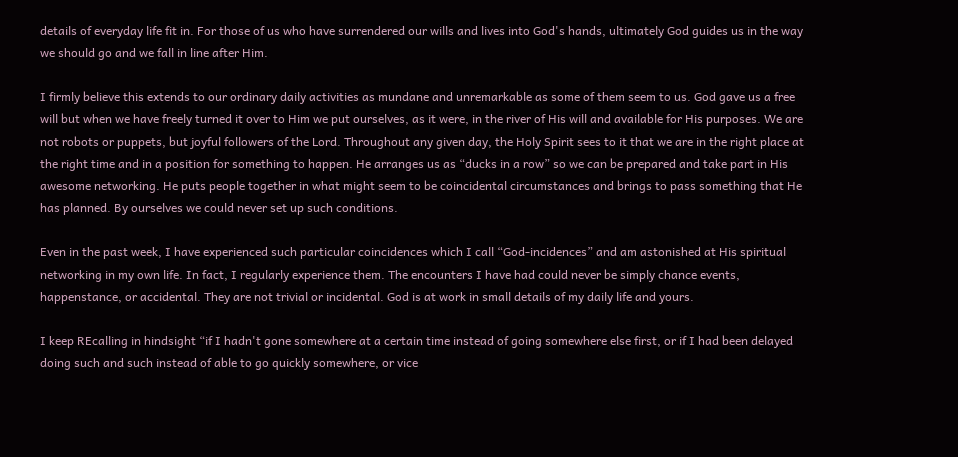details of everyday life fit in. For those of us who have surrendered our wills and lives into God's hands, ultimately God guides us in the way we should go and we fall in line after Him.

I firmly believe this extends to our ordinary daily activities as mundane and unremarkable as some of them seem to us. God gave us a free will but when we have freely turned it over to Him we put ourselves, as it were, in the river of His will and available for His purposes. We are not robots or puppets, but joyful followers of the Lord. Throughout any given day, the Holy Spirit sees to it that we are in the right place at the right time and in a position for something to happen. He arranges us as “ducks in a row” so we can be prepared and take part in His awesome networking. He puts people together in what might seem to be coincidental circumstances and brings to pass something that He has planned. By ourselves we could never set up such conditions.

Even in the past week, I have experienced such particular coincidences which I call “God-incidences” and am astonished at His spiritual networking in my own life. In fact, I regularly experience them. The encounters I have had could never be simply chance events, happenstance, or accidental. They are not trivial or incidental. God is at work in small details of my daily life and yours.

I keep REcalling in hindsight “if I hadn't gone somewhere at a certain time instead of going somewhere else first, or if I had been delayed doing such and such instead of able to go quickly somewhere, or vice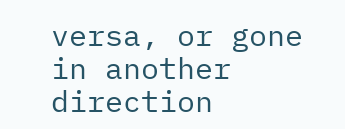versa, or gone in another direction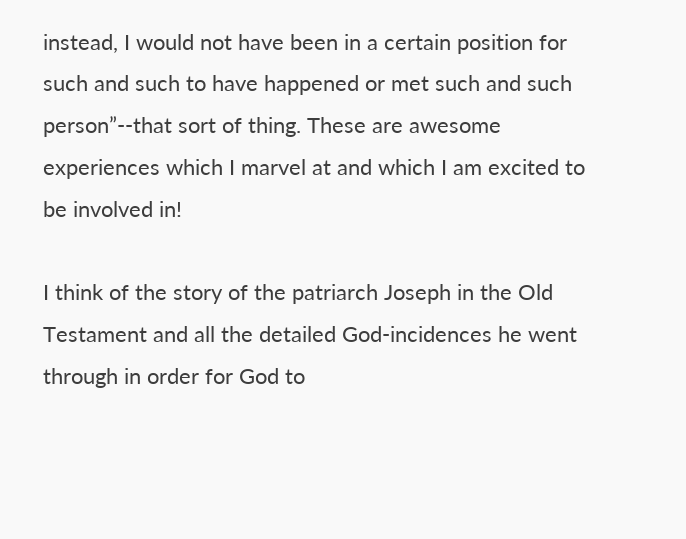instead, I would not have been in a certain position for such and such to have happened or met such and such person”--that sort of thing. These are awesome experiences which I marvel at and which I am excited to be involved in!

I think of the story of the patriarch Joseph in the Old Testament and all the detailed God-incidences he went through in order for God to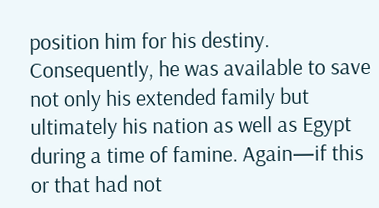position him for his destiny. Consequently, he was available to save not only his extended family but ultimately his nation as well as Egypt during a time of famine. Again—if this or that had not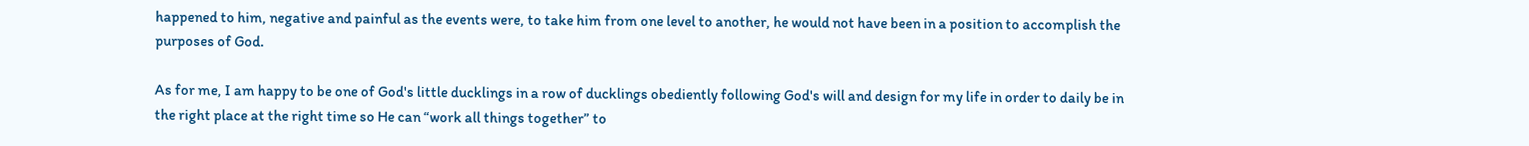happened to him, negative and painful as the events were, to take him from one level to another, he would not have been in a position to accomplish the purposes of God.

As for me, I am happy to be one of God's little ducklings in a row of ducklings obediently following God's will and design for my life in order to daily be in the right place at the right time so He can “work all things together” to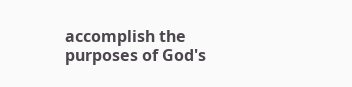accomplish the purposes of God's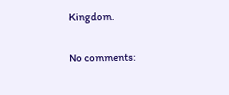Kingdom.

No comments: